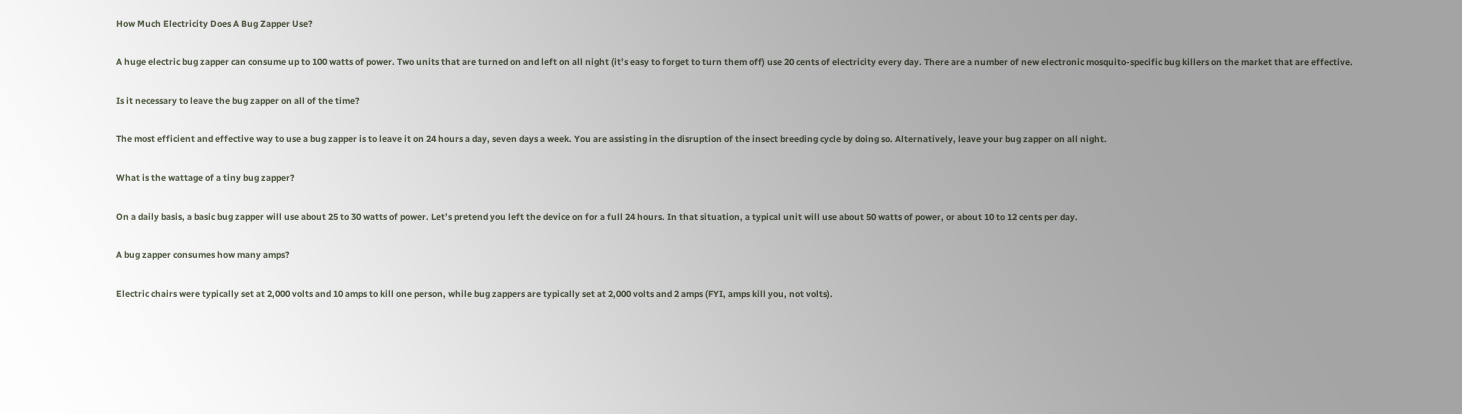How Much Electricity Does A Bug Zapper Use?

A huge electric bug zapper can consume up to 100 watts of power. Two units that are turned on and left on all night (it’s easy to forget to turn them off) use 20 cents of electricity every day. There are a number of new electronic mosquito-specific bug killers on the market that are effective.

Is it necessary to leave the bug zapper on all of the time?

The most efficient and effective way to use a bug zapper is to leave it on 24 hours a day, seven days a week. You are assisting in the disruption of the insect breeding cycle by doing so. Alternatively, leave your bug zapper on all night.

What is the wattage of a tiny bug zapper?

On a daily basis, a basic bug zapper will use about 25 to 30 watts of power. Let’s pretend you left the device on for a full 24 hours. In that situation, a typical unit will use about 50 watts of power, or about 10 to 12 cents per day.

A bug zapper consumes how many amps?

Electric chairs were typically set at 2,000 volts and 10 amps to kill one person, while bug zappers are typically set at 2,000 volts and 2 amps (FYI, amps kill you, not volts).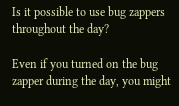Is it possible to use bug zappers throughout the day?

Even if you turned on the bug zapper during the day, you might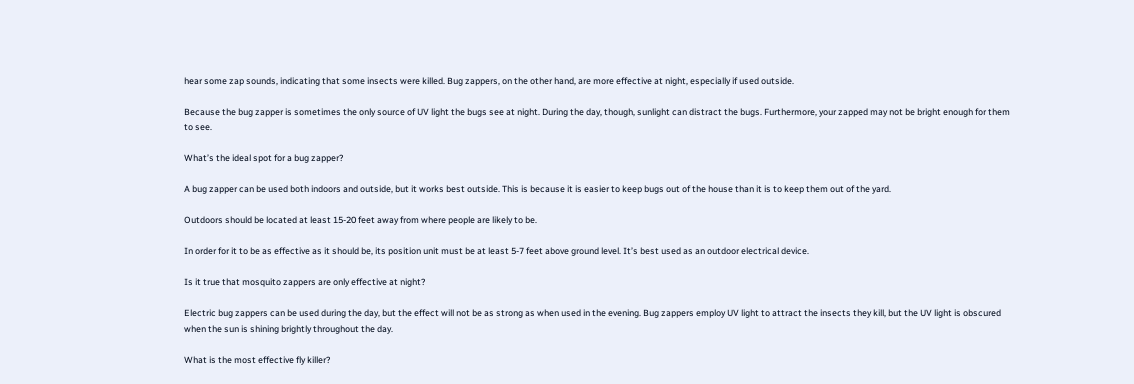hear some zap sounds, indicating that some insects were killed. Bug zappers, on the other hand, are more effective at night, especially if used outside.

Because the bug zapper is sometimes the only source of UV light the bugs see at night. During the day, though, sunlight can distract the bugs. Furthermore, your zapped may not be bright enough for them to see.

What’s the ideal spot for a bug zapper?

A bug zapper can be used both indoors and outside, but it works best outside. This is because it is easier to keep bugs out of the house than it is to keep them out of the yard.

Outdoors should be located at least 15-20 feet away from where people are likely to be.

In order for it to be as effective as it should be, its position unit must be at least 5-7 feet above ground level. It’s best used as an outdoor electrical device.

Is it true that mosquito zappers are only effective at night?

Electric bug zappers can be used during the day, but the effect will not be as strong as when used in the evening. Bug zappers employ UV light to attract the insects they kill, but the UV light is obscured when the sun is shining brightly throughout the day.

What is the most effective fly killer?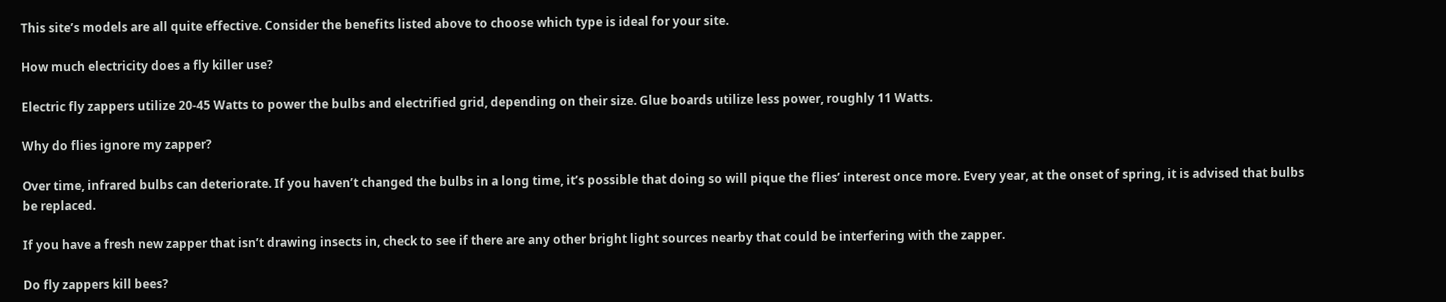This site’s models are all quite effective. Consider the benefits listed above to choose which type is ideal for your site.

How much electricity does a fly killer use?

Electric fly zappers utilize 20-45 Watts to power the bulbs and electrified grid, depending on their size. Glue boards utilize less power, roughly 11 Watts.

Why do flies ignore my zapper?

Over time, infrared bulbs can deteriorate. If you haven’t changed the bulbs in a long time, it’s possible that doing so will pique the flies’ interest once more. Every year, at the onset of spring, it is advised that bulbs be replaced.

If you have a fresh new zapper that isn’t drawing insects in, check to see if there are any other bright light sources nearby that could be interfering with the zapper.

Do fly zappers kill bees?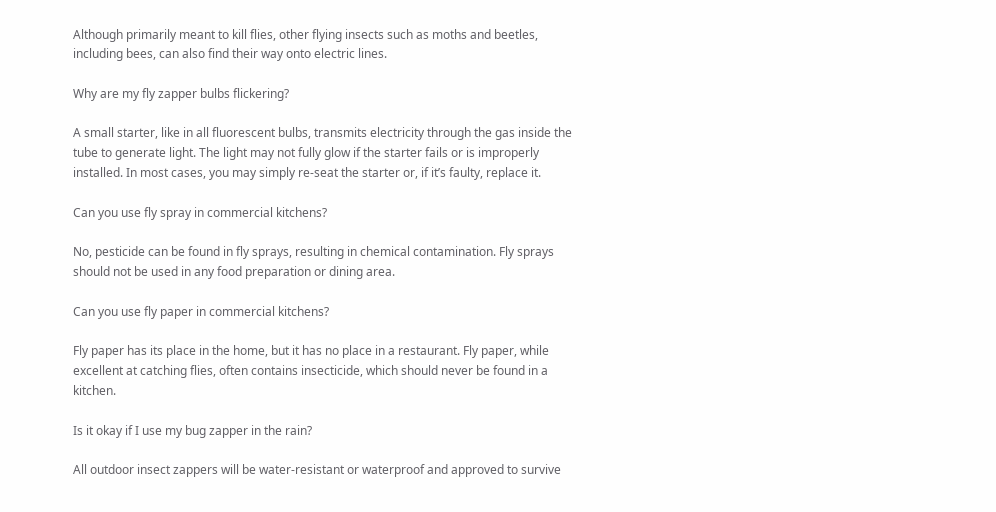Although primarily meant to kill flies, other flying insects such as moths and beetles, including bees, can also find their way onto electric lines.

Why are my fly zapper bulbs flickering?

A small starter, like in all fluorescent bulbs, transmits electricity through the gas inside the tube to generate light. The light may not fully glow if the starter fails or is improperly installed. In most cases, you may simply re-seat the starter or, if it’s faulty, replace it.

Can you use fly spray in commercial kitchens?

No, pesticide can be found in fly sprays, resulting in chemical contamination. Fly sprays should not be used in any food preparation or dining area.

Can you use fly paper in commercial kitchens?

Fly paper has its place in the home, but it has no place in a restaurant. Fly paper, while excellent at catching flies, often contains insecticide, which should never be found in a kitchen.

Is it okay if I use my bug zapper in the rain?

All outdoor insect zappers will be water-resistant or waterproof and approved to survive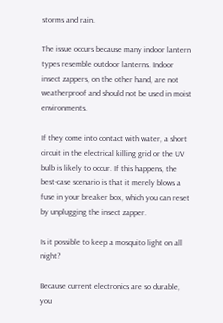storms and rain.

The issue occurs because many indoor lantern types resemble outdoor lanterns. Indoor insect zappers, on the other hand, are not weatherproof and should not be used in moist environments.

If they come into contact with water, a short circuit in the electrical killing grid or the UV bulb is likely to occur. If this happens, the best-case scenario is that it merely blows a fuse in your breaker box, which you can reset by unplugging the insect zapper.

Is it possible to keep a mosquito light on all night?

Because current electronics are so durable, you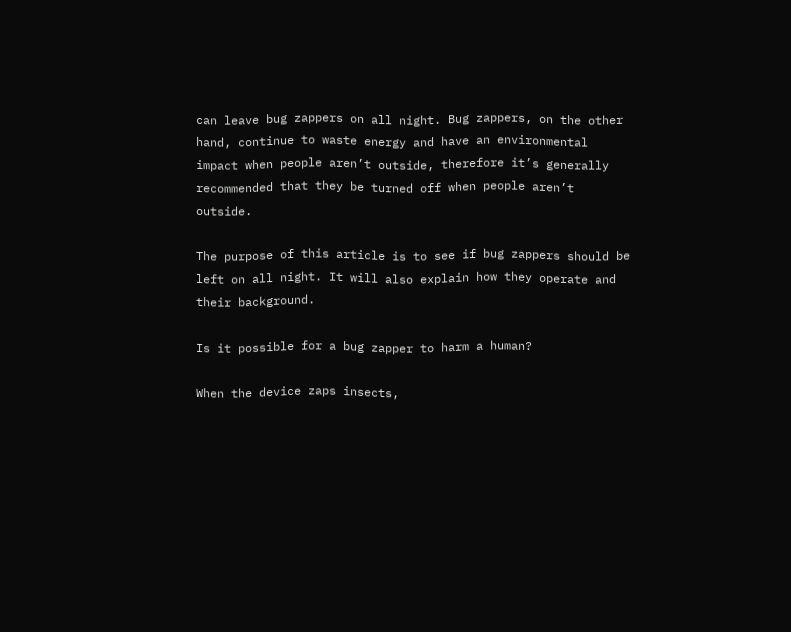can leave bug zappers on all night. Bug zappers, on the other hand, continue to waste energy and have an environmental impact when people aren’t outside, therefore it’s generally recommended that they be turned off when people aren’t outside.

The purpose of this article is to see if bug zappers should be left on all night. It will also explain how they operate and their background.

Is it possible for a bug zapper to harm a human?

When the device zaps insects,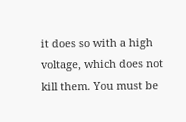it does so with a high voltage, which does not kill them. You must be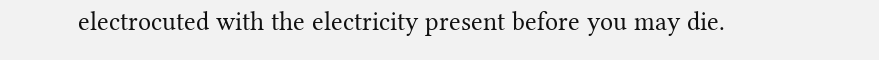electrocuted with the electricity present before you may die.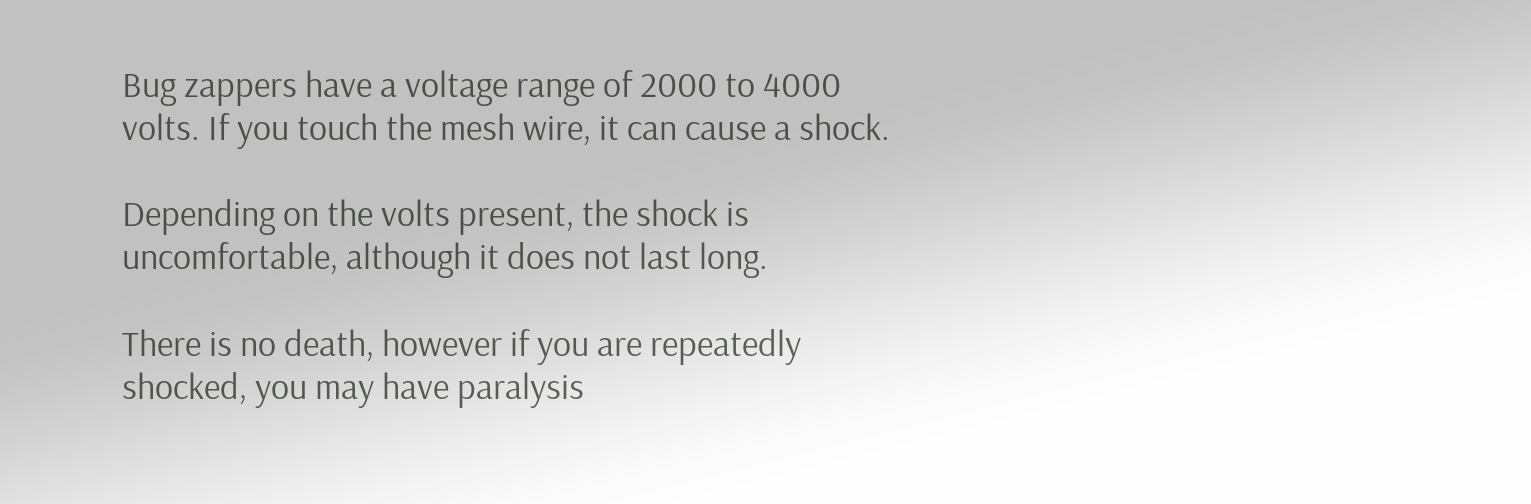Bug zappers have a voltage range of 2000 to 4000 volts. If you touch the mesh wire, it can cause a shock.

Depending on the volts present, the shock is uncomfortable, although it does not last long.

There is no death, however if you are repeatedly shocked, you may have paralysis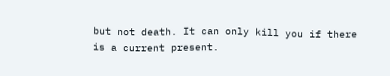but not death. It can only kill you if there is a current present.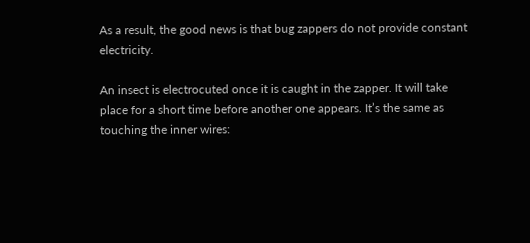As a result, the good news is that bug zappers do not provide constant electricity.

An insect is electrocuted once it is caught in the zapper. It will take place for a short time before another one appears. It’s the same as touching the inner wires: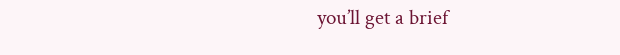you’ll get a brief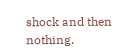shock and then nothing.